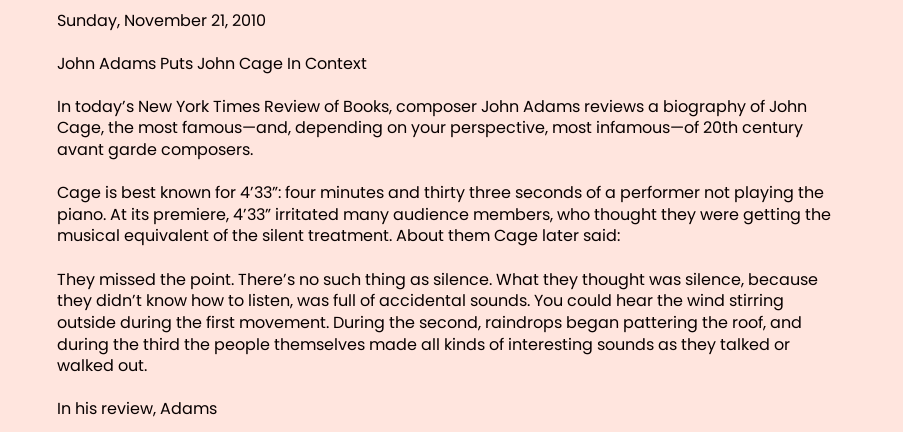Sunday, November 21, 2010

John Adams Puts John Cage In Context

In today’s New York Times Review of Books, composer John Adams reviews a biography of John Cage, the most famous—and, depending on your perspective, most infamous—of 20th century avant garde composers.

Cage is best known for 4’33”: four minutes and thirty three seconds of a performer not playing the piano. At its premiere, 4’33” irritated many audience members, who thought they were getting the musical equivalent of the silent treatment. About them Cage later said:

They missed the point. There’s no such thing as silence. What they thought was silence, because they didn’t know how to listen, was full of accidental sounds. You could hear the wind stirring outside during the first movement. During the second, raindrops began pattering the roof, and during the third the people themselves made all kinds of interesting sounds as they talked or walked out.

In his review, Adams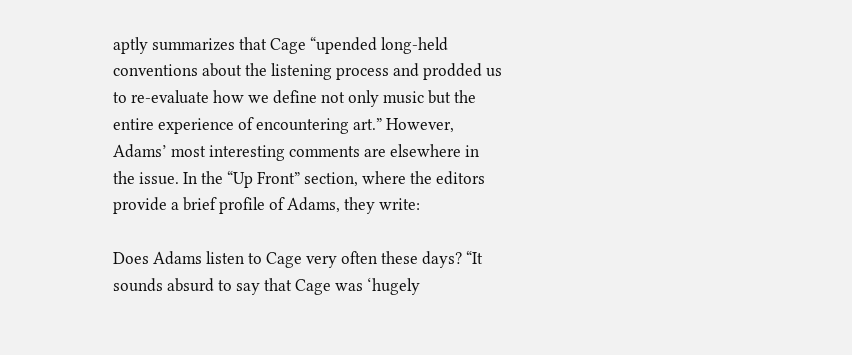aptly summarizes that Cage “upended long-held conventions about the listening process and prodded us to re-evaluate how we define not only music but the entire experience of encountering art.” However, Adams’ most interesting comments are elsewhere in the issue. In the “Up Front” section, where the editors provide a brief profile of Adams, they write:

Does Adams listen to Cage very often these days? “It sounds absurd to say that Cage was ‘hugely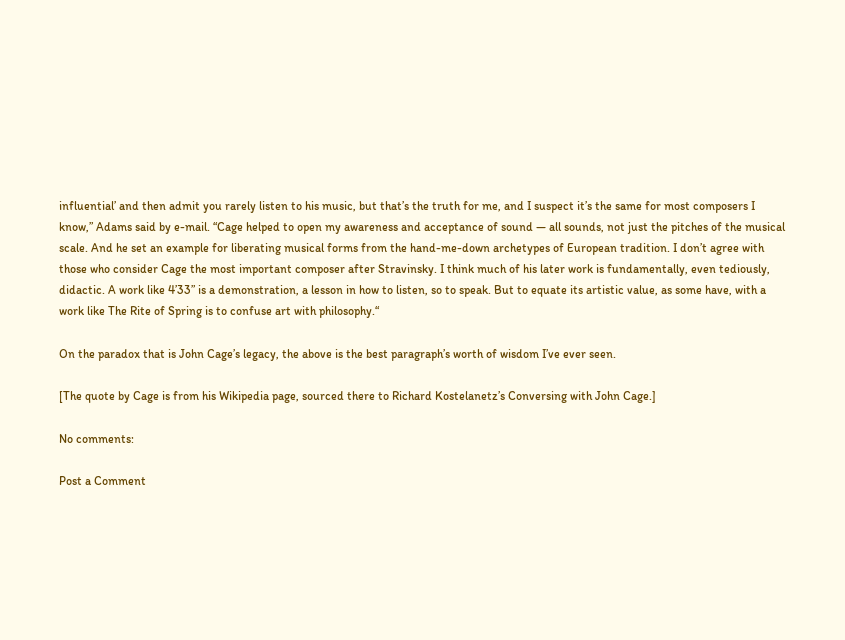influential’ and then admit you rarely listen to his music, but that’s the truth for me, and I suspect it’s the same for most composers I know,” Adams said by e-mail. “Cage helped to open my awareness and acceptance of sound — all sounds, not just the pitches of the musical scale. And he set an example for liberating musical forms from the hand-me-down archetypes of European tradition. I don’t agree with those who consider Cage the most important composer after Stravinsky. I think much of his later work is fundamentally, even tediously, didactic. A work like 4’33” is a demonstration, a lesson in how to listen, so to speak. But to equate its artistic value, as some have, with a work like The Rite of Spring is to confuse art with philosophy.“

On the paradox that is John Cage’s legacy, the above is the best paragraph’s worth of wisdom I’ve ever seen.

[The quote by Cage is from his Wikipedia page, sourced there to Richard Kostelanetz’s Conversing with John Cage.]

No comments:

Post a Comment